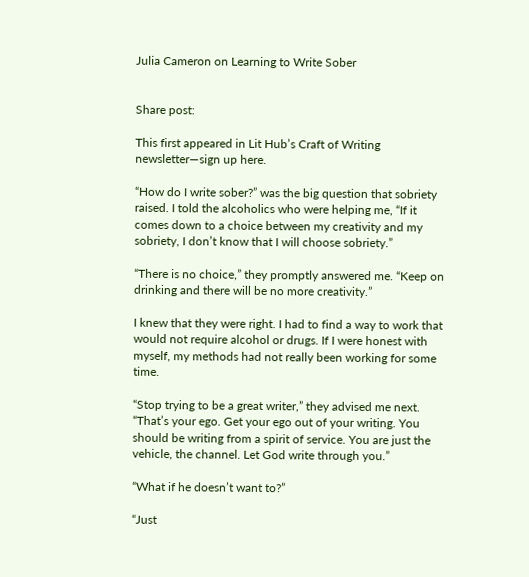Julia Cameron on Learning to Write Sober


Share post:

This first appeared in Lit Hub’s Craft of Writing newsletter—sign up here.

“How do I write sober?” was the big question that sobriety raised. I told the alcoholics who were helping me, “If it comes down to a choice between my creativity and my sobriety, I don’t know that I will choose sobriety.”

“There is no choice,” they promptly answered me. “Keep on drinking and there will be no more creativity.”

I knew that they were right. I had to find a way to work that would not require alcohol or drugs. If I were honest with myself, my methods had not really been working for some time.

“Stop trying to be a great writer,” they advised me next. “That’s your ego. Get your ego out of your writing. You should be writing from a spirit of service. You are just the vehicle, the channel. Let God write through you.”

“What if he doesn’t want to?”

“Just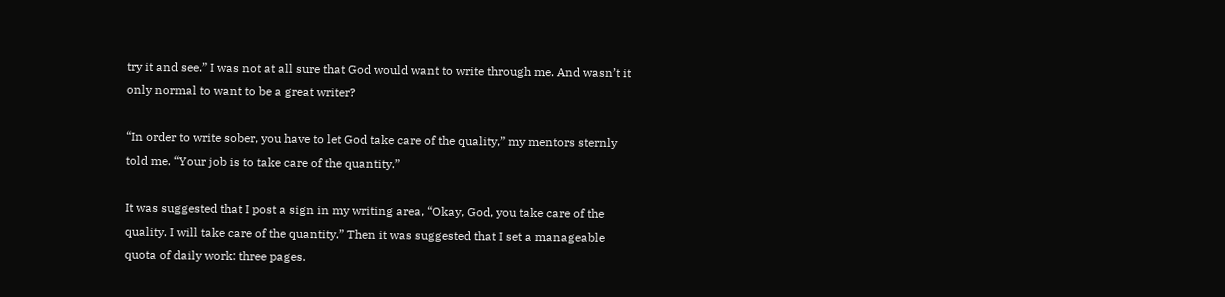try it and see.” I was not at all sure that God would want to write through me. And wasn’t it only normal to want to be a great writer?

“In order to write sober, you have to let God take care of the quality,” my mentors sternly told me. “Your job is to take care of the quantity.”

It was suggested that I post a sign in my writing area, “Okay, God, you take care of the quality. I will take care of the quantity.” Then it was suggested that I set a manageable quota of daily work: three pages.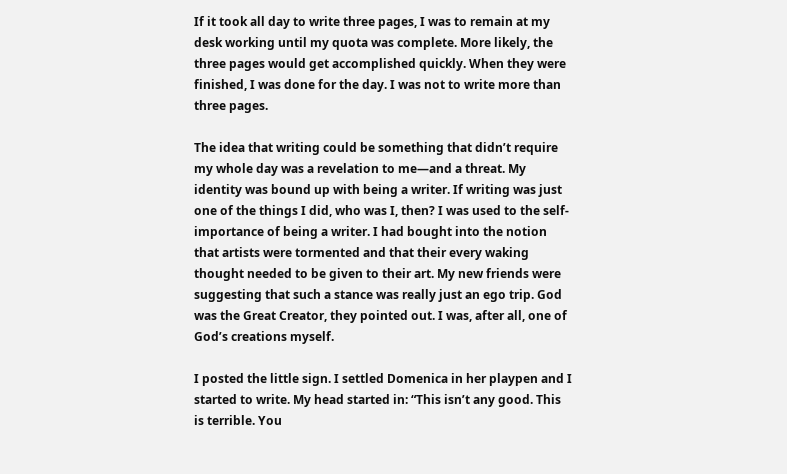If it took all day to write three pages, I was to remain at my desk working until my quota was complete. More likely, the three pages would get accomplished quickly. When they were finished, I was done for the day. I was not to write more than three pages.

The idea that writing could be something that didn’t require my whole day was a revelation to me—and a threat. My identity was bound up with being a writer. If writing was just one of the things I did, who was I, then? I was used to the self-importance of being a writer. I had bought into the notion that artists were tormented and that their every waking thought needed to be given to their art. My new friends were suggesting that such a stance was really just an ego trip. God was the Great Creator, they pointed out. I was, after all, one of God’s creations myself.

I posted the little sign. I settled Domenica in her playpen and I started to write. My head started in: “This isn’t any good. This is terrible. You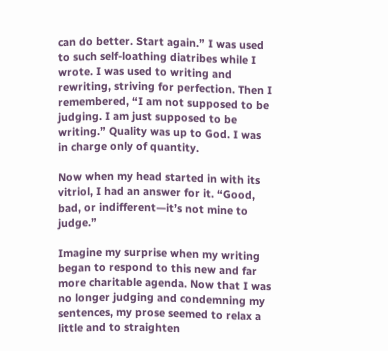can do better. Start again.” I was used to such self-loathing diatribes while I wrote. I was used to writing and rewriting, striving for perfection. Then I remembered, “I am not supposed to be judging. I am just supposed to be writing.” Quality was up to God. I was in charge only of quantity.

Now when my head started in with its vitriol, I had an answer for it. “Good, bad, or indifferent—it’s not mine to judge.”

Imagine my surprise when my writing began to respond to this new and far more charitable agenda. Now that I was no longer judging and condemning my sentences, my prose seemed to relax a little and to straighten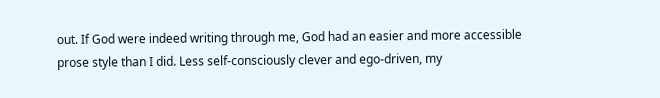out. If God were indeed writing through me, God had an easier and more accessible prose style than I did. Less self-consciously clever and ego-driven, my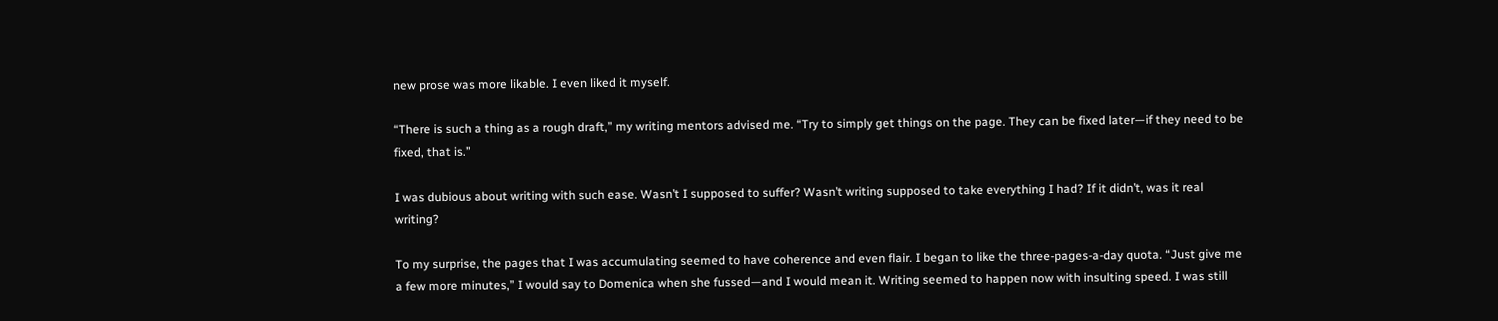new prose was more likable. I even liked it myself.

“There is such a thing as a rough draft,” my writing mentors advised me. “Try to simply get things on the page. They can be fixed later—if they need to be fixed, that is.”

I was dubious about writing with such ease. Wasn’t I supposed to suffer? Wasn’t writing supposed to take everything I had? If it didn’t, was it real writing?

To my surprise, the pages that I was accumulating seemed to have coherence and even flair. I began to like the three-pages-a-day quota. “Just give me a few more minutes,” I would say to Domenica when she fussed—and I would mean it. Writing seemed to happen now with insulting speed. I was still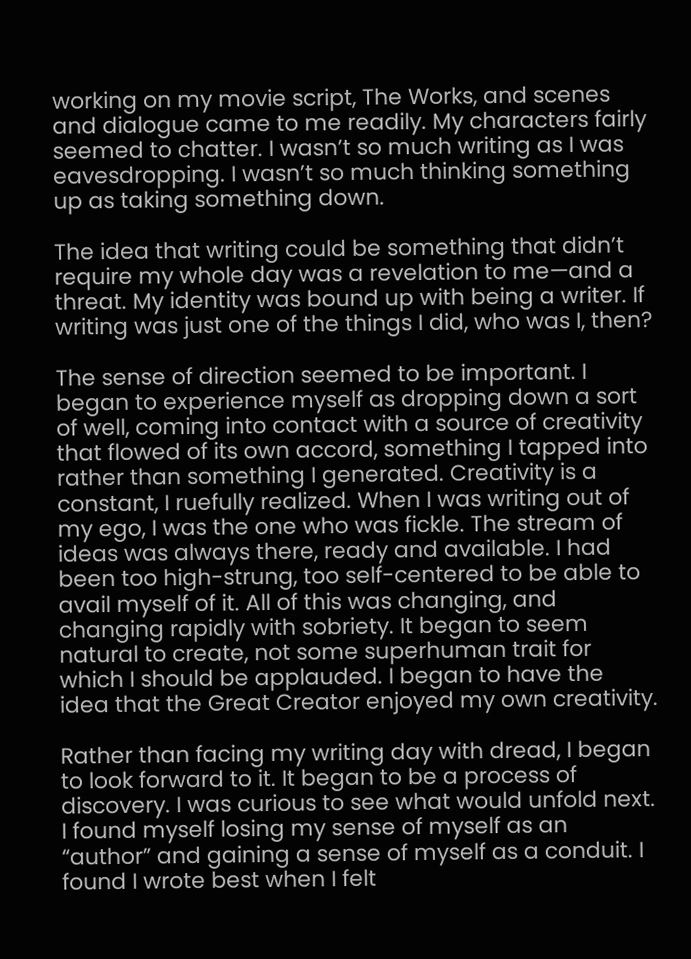working on my movie script, The Works, and scenes and dialogue came to me readily. My characters fairly seemed to chatter. I wasn’t so much writing as I was eavesdropping. I wasn’t so much thinking something up as taking something down.

The idea that writing could be something that didn’t require my whole day was a revelation to me—and a threat. My identity was bound up with being a writer. If writing was just one of the things I did, who was I, then?

The sense of direction seemed to be important. I began to experience myself as dropping down a sort of well, coming into contact with a source of creativity that flowed of its own accord, something I tapped into rather than something I generated. Creativity is a constant, I ruefully realized. When I was writing out of my ego, I was the one who was fickle. The stream of ideas was always there, ready and available. I had been too high-strung, too self-centered to be able to avail myself of it. All of this was changing, and changing rapidly with sobriety. It began to seem natural to create, not some superhuman trait for which I should be applauded. I began to have the idea that the Great Creator enjoyed my own creativity.

Rather than facing my writing day with dread, I began to look forward to it. It began to be a process of discovery. I was curious to see what would unfold next. I found myself losing my sense of myself as an “author” and gaining a sense of myself as a conduit. I found I wrote best when I felt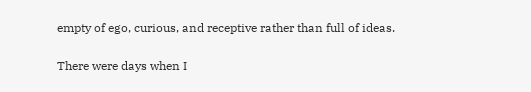empty of ego, curious, and receptive rather than full of ideas.

There were days when I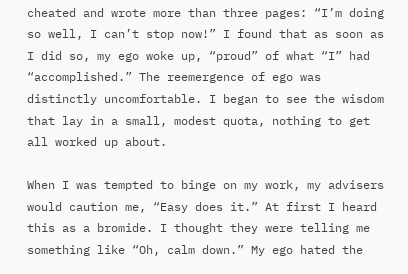cheated and wrote more than three pages: “I’m doing so well, I can’t stop now!” I found that as soon as I did so, my ego woke up, “proud” of what “I” had “accomplished.” The reemergence of ego was distinctly uncomfortable. I began to see the wisdom that lay in a small, modest quota, nothing to get all worked up about.

When I was tempted to binge on my work, my advisers would caution me, “Easy does it.” At first I heard this as a bromide. I thought they were telling me something like “Oh, calm down.” My ego hated the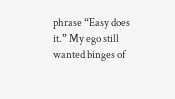phrase “Easy does it.” My ego still wanted binges of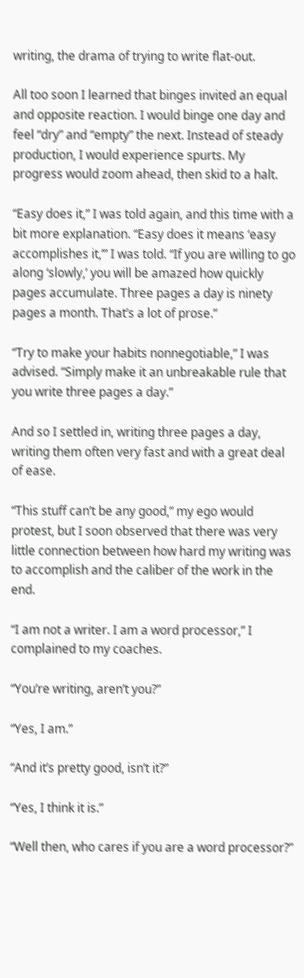writing, the drama of trying to write flat-out.

All too soon I learned that binges invited an equal and opposite reaction. I would binge one day and feel “dry” and “empty” the next. Instead of steady production, I would experience spurts. My progress would zoom ahead, then skid to a halt.

“Easy does it,” I was told again, and this time with a bit more explanation. “Easy does it means ‘easy accomplishes it,’” I was told. “If you are willing to go along ‘slowly,’ you will be amazed how quickly pages accumulate. Three pages a day is ninety pages a month. That’s a lot of prose.”

“Try to make your habits nonnegotiable,” I was advised. “Simply make it an unbreakable rule that you write three pages a day.”

And so I settled in, writing three pages a day, writing them often very fast and with a great deal of ease.

“This stuff can’t be any good,” my ego would protest, but I soon observed that there was very little connection between how hard my writing was to accomplish and the caliber of the work in the end.

“I am not a writer. I am a word processor,” I complained to my coaches.

“You’re writing, aren’t you?”

“Yes, I am.”

“And it’s pretty good, isn’t it?”

“Yes, I think it is.”

“Well then, who cares if you are a word processor?”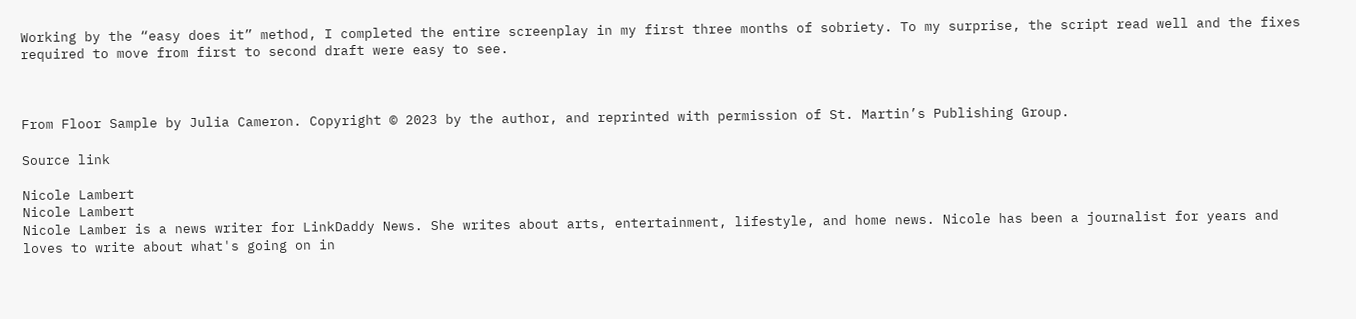Working by the “easy does it” method, I completed the entire screenplay in my first three months of sobriety. To my surprise, the script read well and the fixes required to move from first to second draft were easy to see.



From Floor Sample by Julia Cameron. Copyright © 2023 by the author, and reprinted with permission of St. Martin’s Publishing Group.

Source link

Nicole Lambert
Nicole Lambert
Nicole Lamber is a news writer for LinkDaddy News. She writes about arts, entertainment, lifestyle, and home news. Nicole has been a journalist for years and loves to write about what's going on in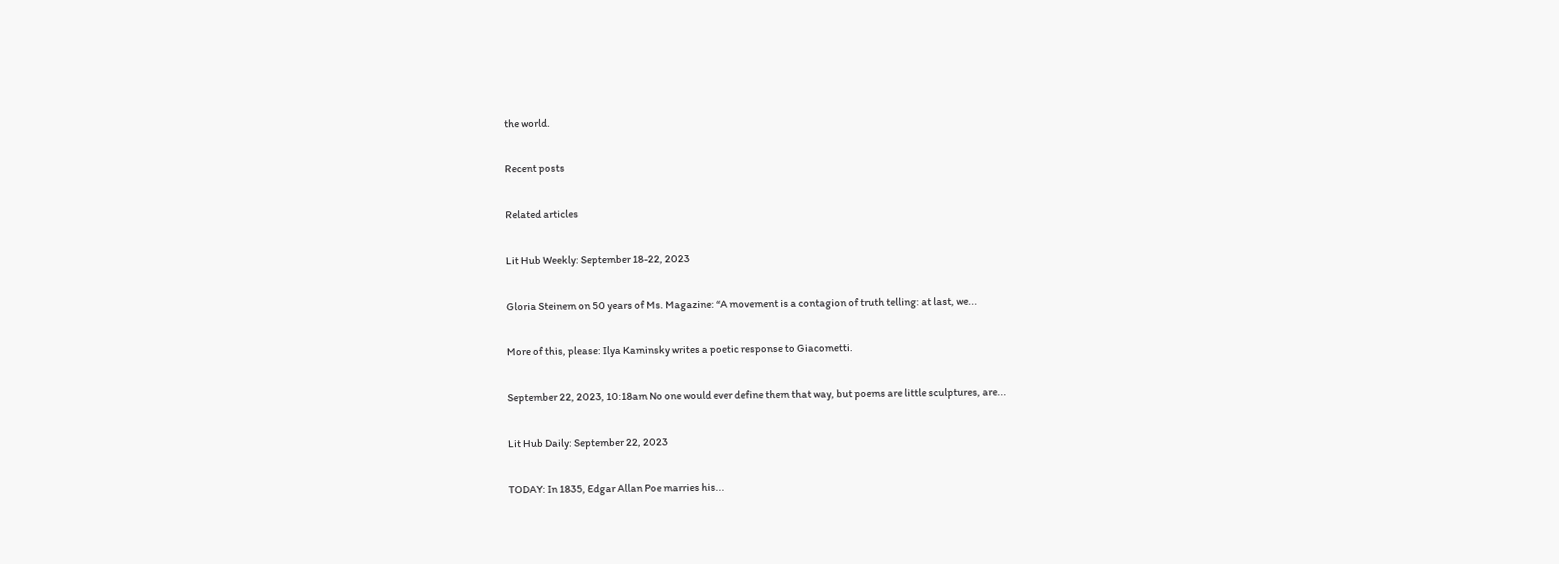the world.

Recent posts

Related articles

Lit Hub Weekly: September 18-22, 2023

Gloria Steinem on 50 years of Ms. Magazine: “A movement is a contagion of truth telling: at last, we...

More of this, please: Ilya Kaminsky writes a poetic response to Giacometti.

September 22, 2023, 10:18am No one would ever define them that way, but poems are little sculptures, are...

Lit Hub Daily: September 22, 2023

TODAY: In 1835, Edgar Allan Poe marries his...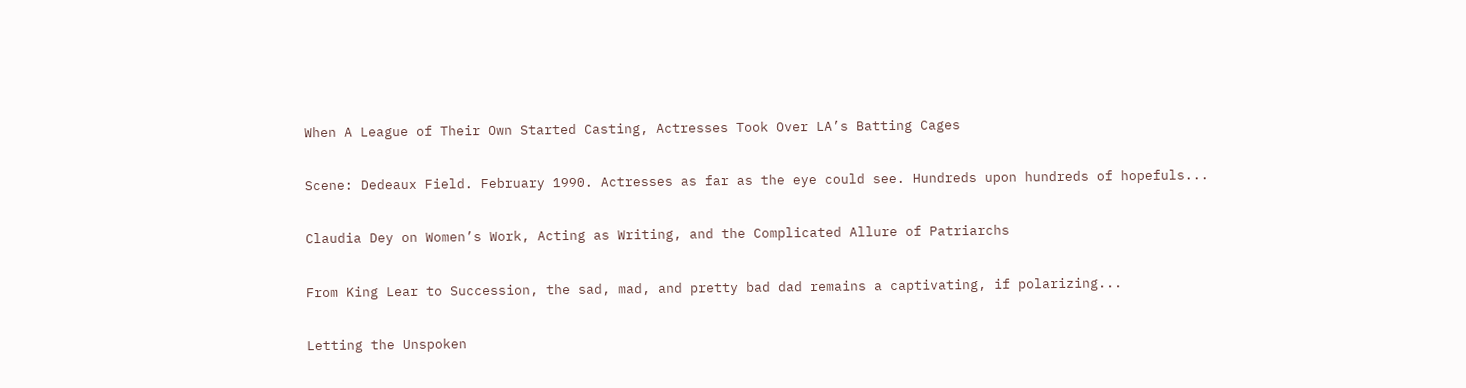When A League of Their Own Started Casting, Actresses Took Over LA’s Batting Cages

Scene: Dedeaux Field. February 1990. Actresses as far as the eye could see. Hundreds upon hundreds of hopefuls...

Claudia Dey on Women’s Work, Acting as Writing, and the Complicated Allure of Patriarchs

From King Lear to Succession, the sad, mad, and pretty bad dad remains a captivating, if polarizing...

Letting the Unspoken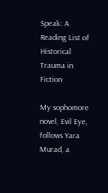Speak: A Reading List of Historical Trauma in Fiction

My sophomore novel, Evil Eye, follows Yara Murad, a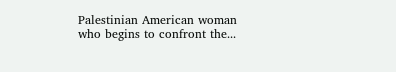Palestinian American woman who begins to confront the...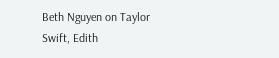Beth Nguyen on Taylor Swift, Edith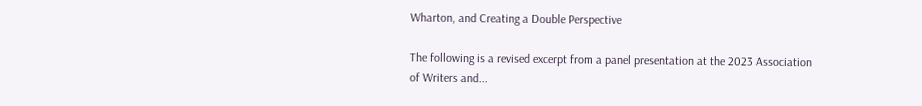Wharton, and Creating a Double Perspective

The following is a revised excerpt from a panel presentation at the 2023 Association of Writers and...